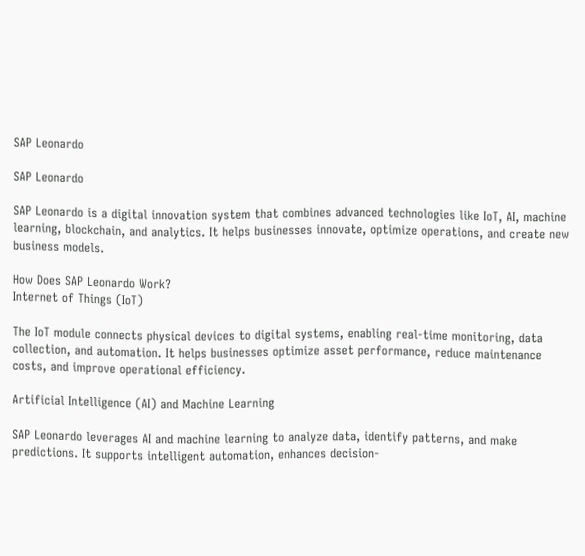SAP Leonardo

SAP Leonardo

SAP Leonardo is a digital innovation system that combines advanced technologies like IoT, AI, machine learning, blockchain, and analytics. It helps businesses innovate, optimize operations, and create new business models.

How Does SAP Leonardo Work?
Internet of Things (IoT)

The IoT module connects physical devices to digital systems, enabling real-time monitoring, data collection, and automation. It helps businesses optimize asset performance, reduce maintenance costs, and improve operational efficiency.

Artificial Intelligence (AI) and Machine Learning

SAP Leonardo leverages AI and machine learning to analyze data, identify patterns, and make predictions. It supports intelligent automation, enhances decision-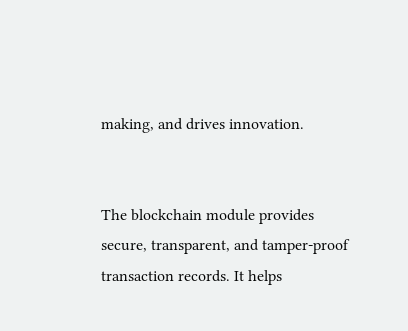making, and drives innovation.


The blockchain module provides secure, transparent, and tamper-proof transaction records. It helps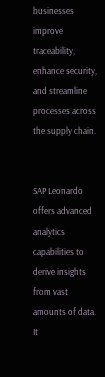businesses improve traceability, enhance security, and streamline processes across the supply chain.


SAP Leonardo offers advanced analytics capabilities to derive insights from vast amounts of data. It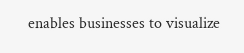enables businesses to visualize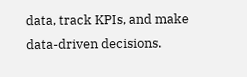data, track KPIs, and make data-driven decisions.